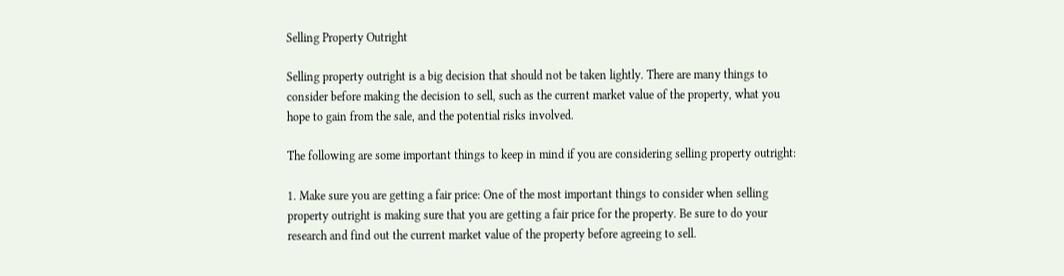Selling Property Outright

Selling property outright is a big decision that should not be taken lightly. There are many things to consider before making the decision to sell, such as the current market value of the property, what you hope to gain from the sale, and the potential risks involved.

The following are some important things to keep in mind if you are considering selling property outright:

1. Make sure you are getting a fair price: One of the most important things to consider when selling property outright is making sure that you are getting a fair price for the property. Be sure to do your research and find out the current market value of the property before agreeing to sell.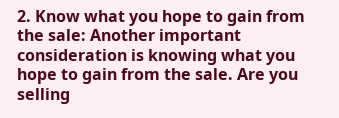2. Know what you hope to gain from the sale: Another important consideration is knowing what you hope to gain from the sale. Are you selling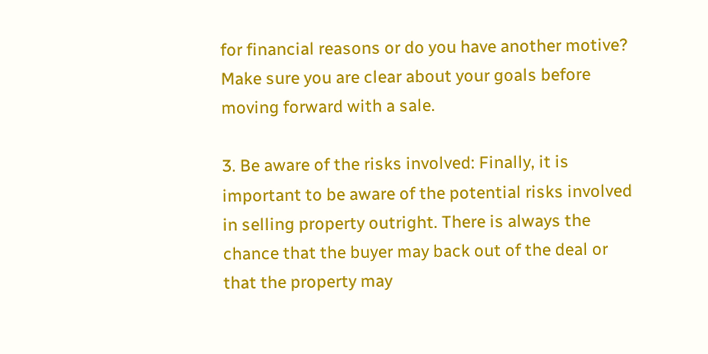for financial reasons or do you have another motive? Make sure you are clear about your goals before moving forward with a sale.

3. Be aware of the risks involved: Finally, it is important to be aware of the potential risks involved in selling property outright. There is always the chance that the buyer may back out of the deal or that the property may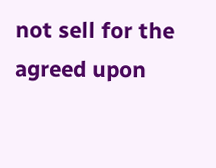not sell for the agreed upon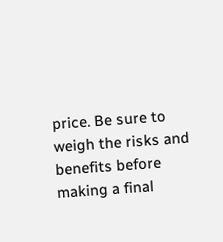price. Be sure to weigh the risks and benefits before making a final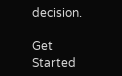decision.

Get Started